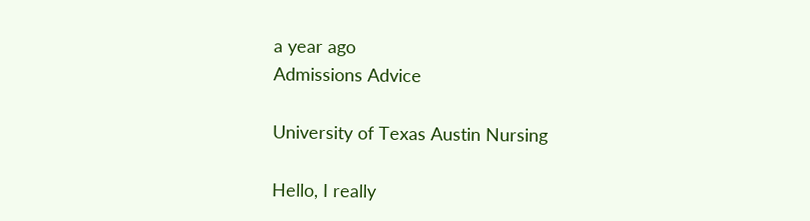a year ago
Admissions Advice

University of Texas Austin Nursing

Hello, I really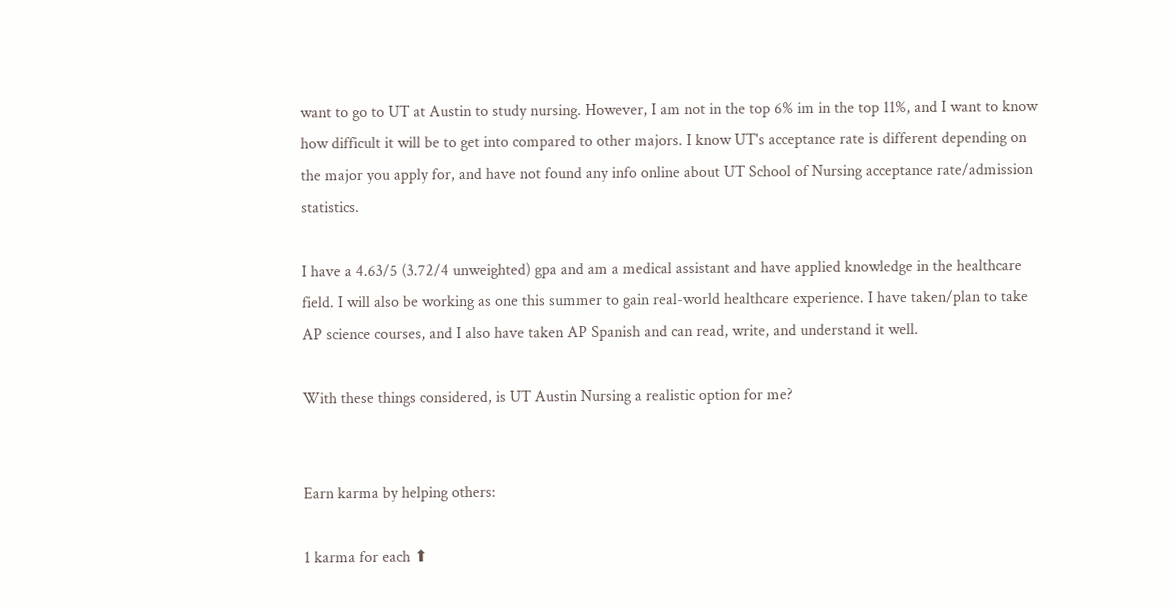want to go to UT at Austin to study nursing. However, I am not in the top 6% im in the top 11%, and I want to know how difficult it will be to get into compared to other majors. I know UT's acceptance rate is different depending on the major you apply for, and have not found any info online about UT School of Nursing acceptance rate/admission statistics.

I have a 4.63/5 (3.72/4 unweighted) gpa and am a medical assistant and have applied knowledge in the healthcare field. I will also be working as one this summer to gain real-world healthcare experience. I have taken/plan to take AP science courses, and I also have taken AP Spanish and can read, write, and understand it well.

With these things considered, is UT Austin Nursing a realistic option for me?


Earn karma by helping others:

1 karma for each ⬆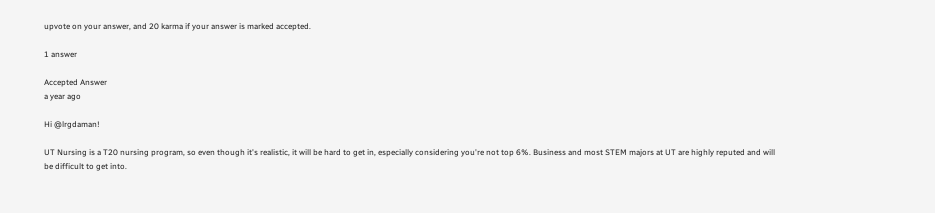upvote on your answer, and 20 karma if your answer is marked accepted.

1 answer

Accepted Answer
a year ago

Hi @lrgdaman!

UT Nursing is a T20 nursing program, so even though it's realistic, it will be hard to get in, especially considering you're not top 6%. Business and most STEM majors at UT are highly reputed and will be difficult to get into.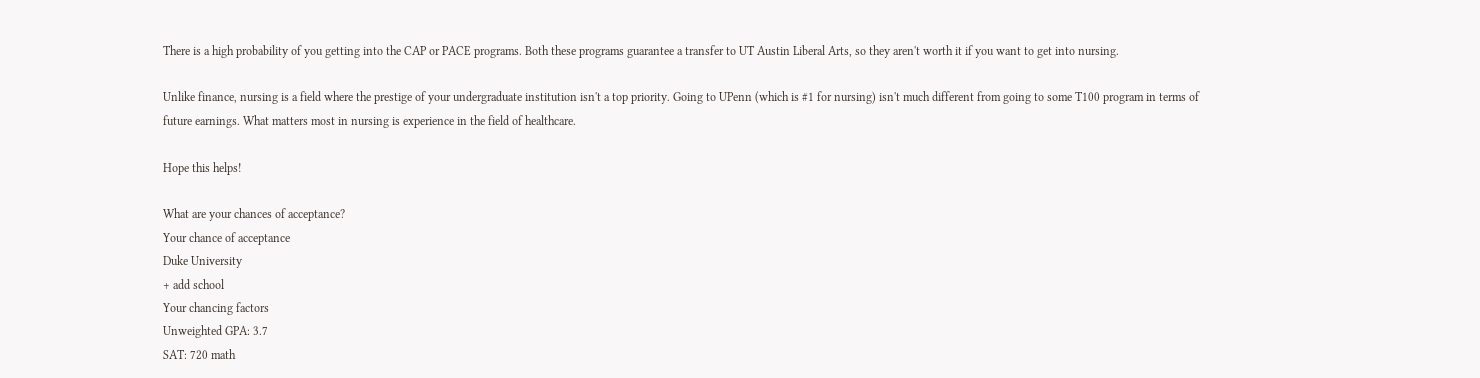There is a high probability of you getting into the CAP or PACE programs. Both these programs guarantee a transfer to UT Austin Liberal Arts, so they aren't worth it if you want to get into nursing.

Unlike finance, nursing is a field where the prestige of your undergraduate institution isn't a top priority. Going to UPenn (which is #1 for nursing) isn't much different from going to some T100 program in terms of future earnings. What matters most in nursing is experience in the field of healthcare.

Hope this helps!

What are your chances of acceptance?
Your chance of acceptance
Duke University
+ add school
Your chancing factors
Unweighted GPA: 3.7
SAT: 720 math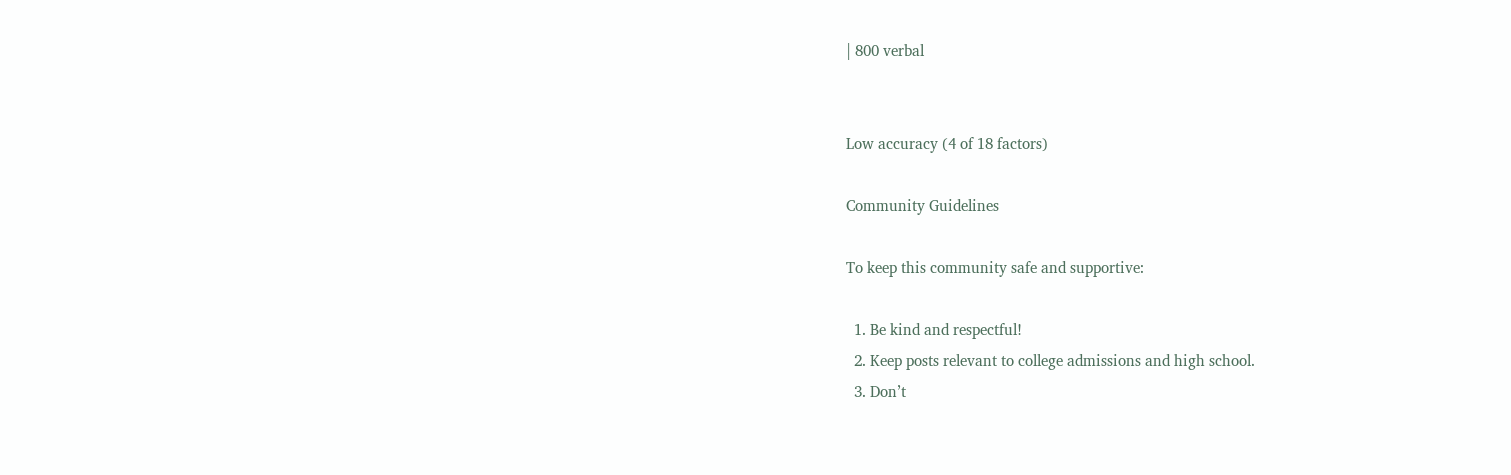| 800 verbal


Low accuracy (4 of 18 factors)

Community Guidelines

To keep this community safe and supportive:

  1. Be kind and respectful!
  2. Keep posts relevant to college admissions and high school.
  3. Don’t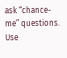ask “chance-me” questions. Use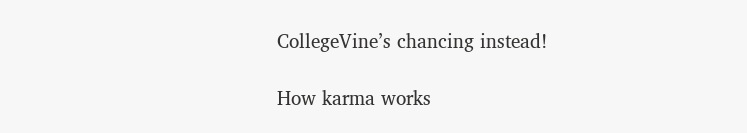CollegeVine’s chancing instead!

How karma works